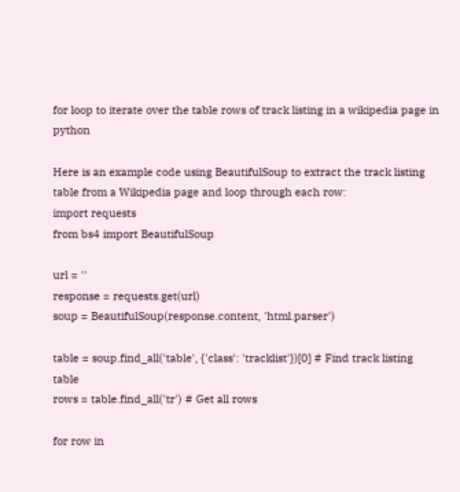for loop to iterate over the table rows of track listing in a wikipedia page in python

Here is an example code using BeautifulSoup to extract the track listing table from a Wikipedia page and loop through each row:
import requests
from bs4 import BeautifulSoup

url = ''
response = requests.get(url)
soup = BeautifulSoup(response.content, 'html.parser')

table = soup.find_all('table', {'class': 'tracklist'})[0] # Find track listing table
rows = table.find_all('tr') # Get all rows

for row in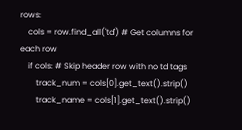rows:
    cols = row.find_all('td') # Get columns for each row
    if cols: # Skip header row with no td tags
        track_num = cols[0].get_text().strip()
        track_name = cols[1].get_text().strip()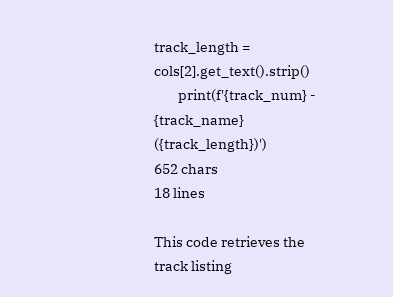track_length = cols[2].get_text().strip()
        print(f'{track_num} - {track_name} ({track_length})')
652 chars
18 lines

This code retrieves the track listing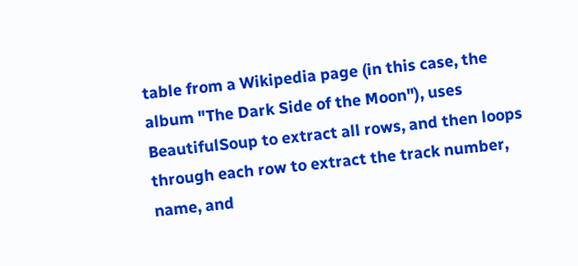table from a Wikipedia page (in this case, the album "The Dark Side of the Moon"), uses BeautifulSoup to extract all rows, and then loops through each row to extract the track number, name, and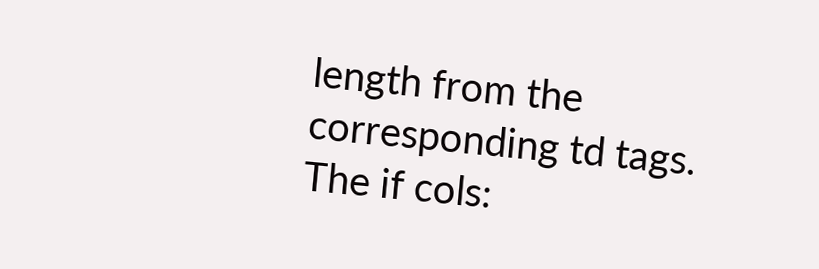length from the corresponding td tags. The if cols: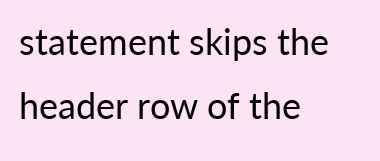statement skips the header row of the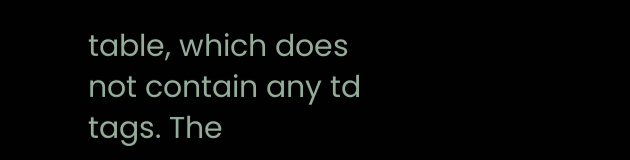table, which does not contain any td tags. The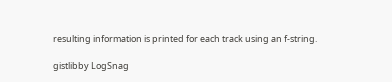resulting information is printed for each track using an f-string.

gistlibby LogSnag